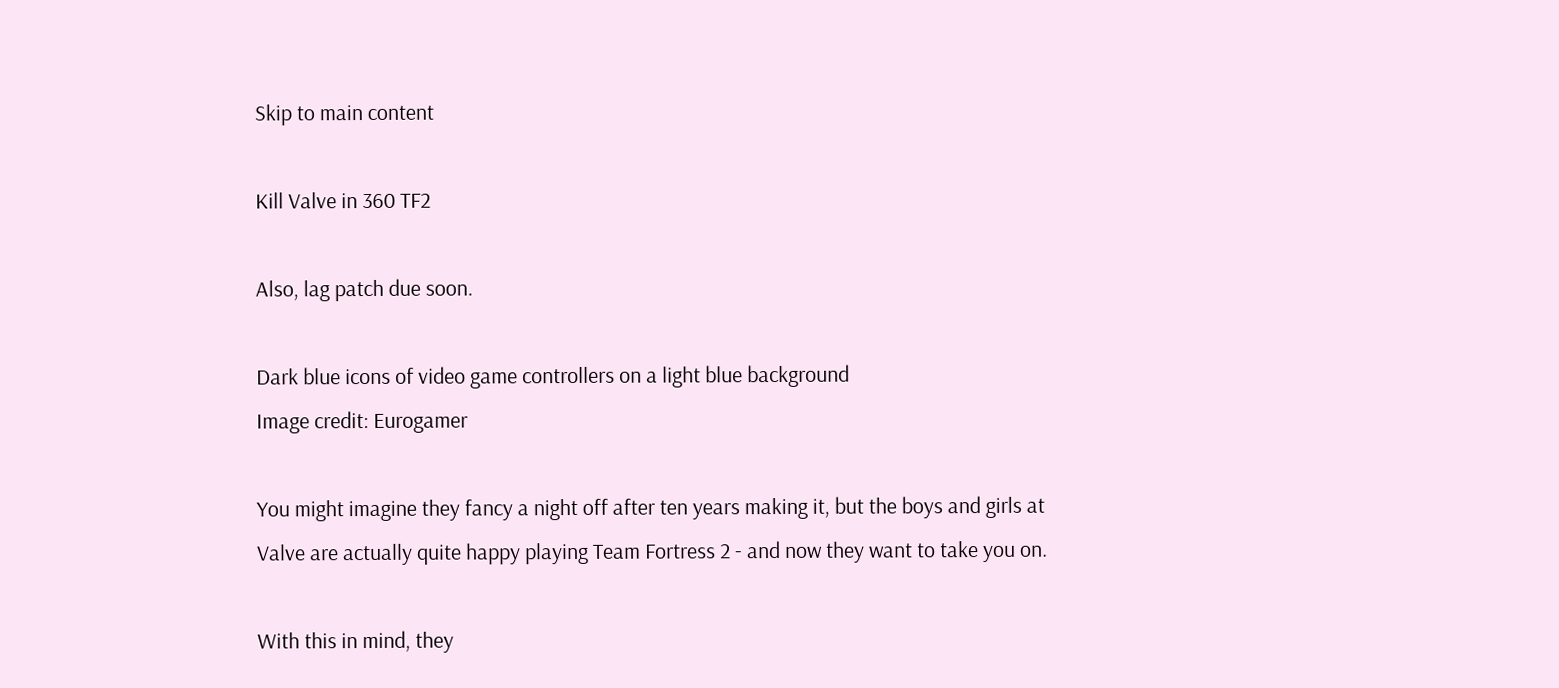Skip to main content

Kill Valve in 360 TF2

Also, lag patch due soon.

Dark blue icons of video game controllers on a light blue background
Image credit: Eurogamer

You might imagine they fancy a night off after ten years making it, but the boys and girls at Valve are actually quite happy playing Team Fortress 2 - and now they want to take you on.

With this in mind, they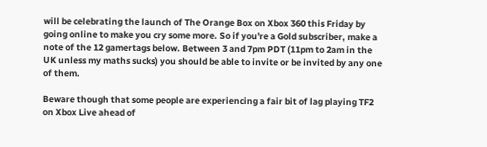will be celebrating the launch of The Orange Box on Xbox 360 this Friday by going online to make you cry some more. So if you're a Gold subscriber, make a note of the 12 gamertags below. Between 3 and 7pm PDT (11pm to 2am in the UK unless my maths sucks) you should be able to invite or be invited by any one of them.

Beware though that some people are experiencing a fair bit of lag playing TF2 on Xbox Live ahead of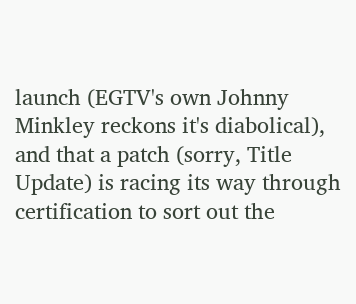launch (EGTV's own Johnny Minkley reckons it's diabolical), and that a patch (sorry, Title Update) is racing its way through certification to sort out the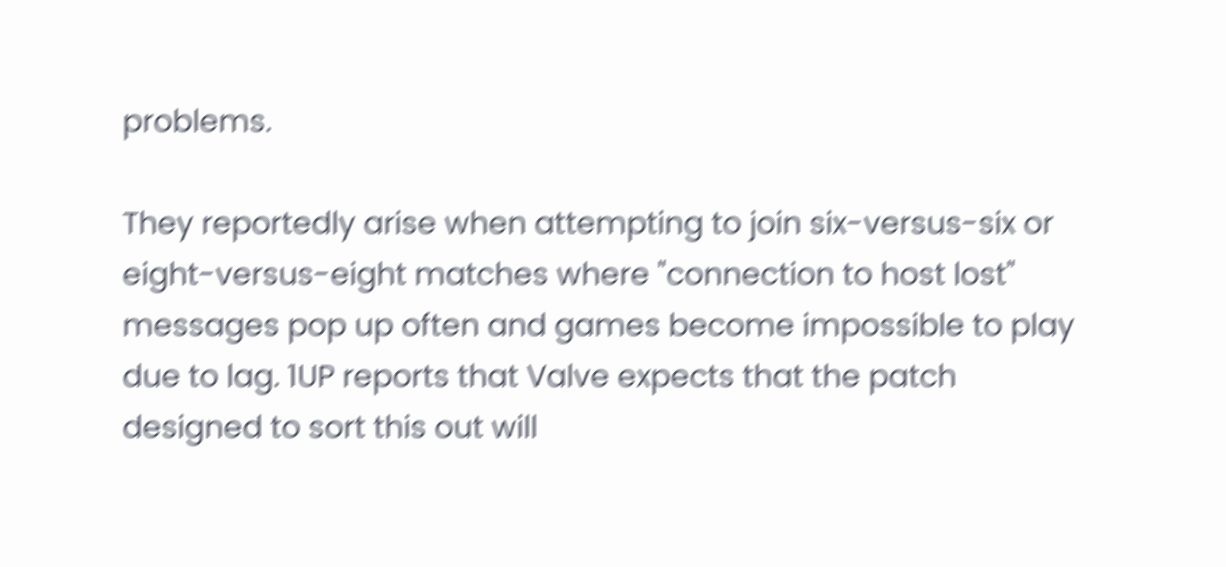problems.

They reportedly arise when attempting to join six-versus-six or eight-versus-eight matches where "connection to host lost" messages pop up often and games become impossible to play due to lag. 1UP reports that Valve expects that the patch designed to sort this out will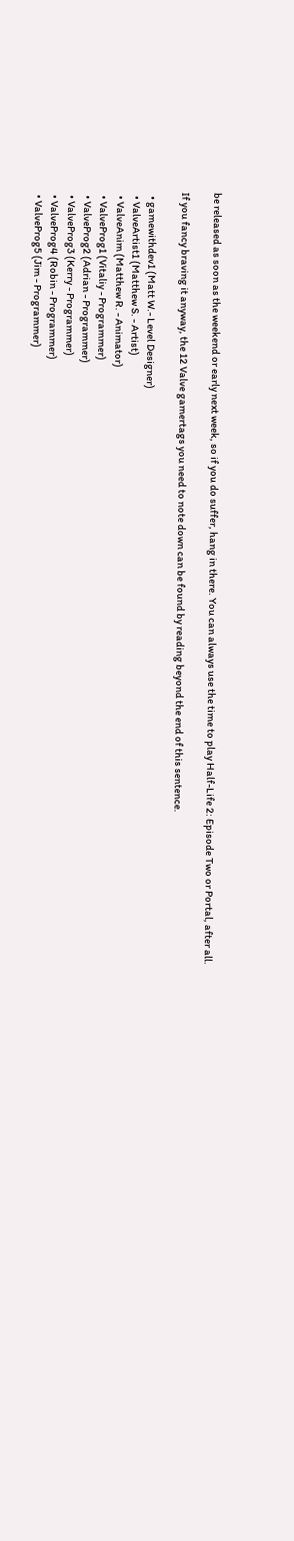be released as soon as the weekend or early next week, so if you do suffer, hang in there. You can always use the time to play Half-Life 2: Episode Two or Portal, after all.

If you fancy braving it anyway, the 12 Valve gamertags you need to note down can be found by reading beyond the end of this sentence.

  • gamewithdev1 (Matt W.- Level Designer)
  • ValveArtist1 (Matthew S. - Artist)
  • ValveAnim (Matthew R. - Animator)
  • ValveProg1 (Vitaliy - Programmer)
  • ValveProg2 (Adrian - Programmer)
  • ValveProg3 (Kerry - Programmer)
  • ValveProg4 (Robin - Programmer)
  • ValveProg5 (Jim - Programmer)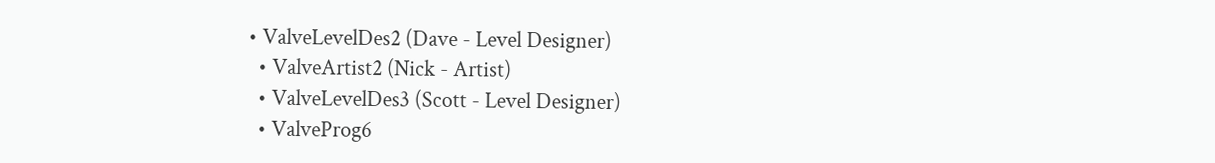• ValveLevelDes2 (Dave - Level Designer)
  • ValveArtist2 (Nick - Artist)
  • ValveLevelDes3 (Scott - Level Designer)
  • ValveProg6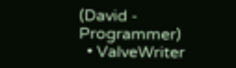(David - Programmer)
  • ValveWriter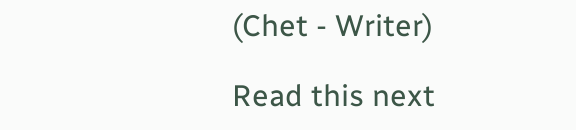(Chet - Writer)

Read this next